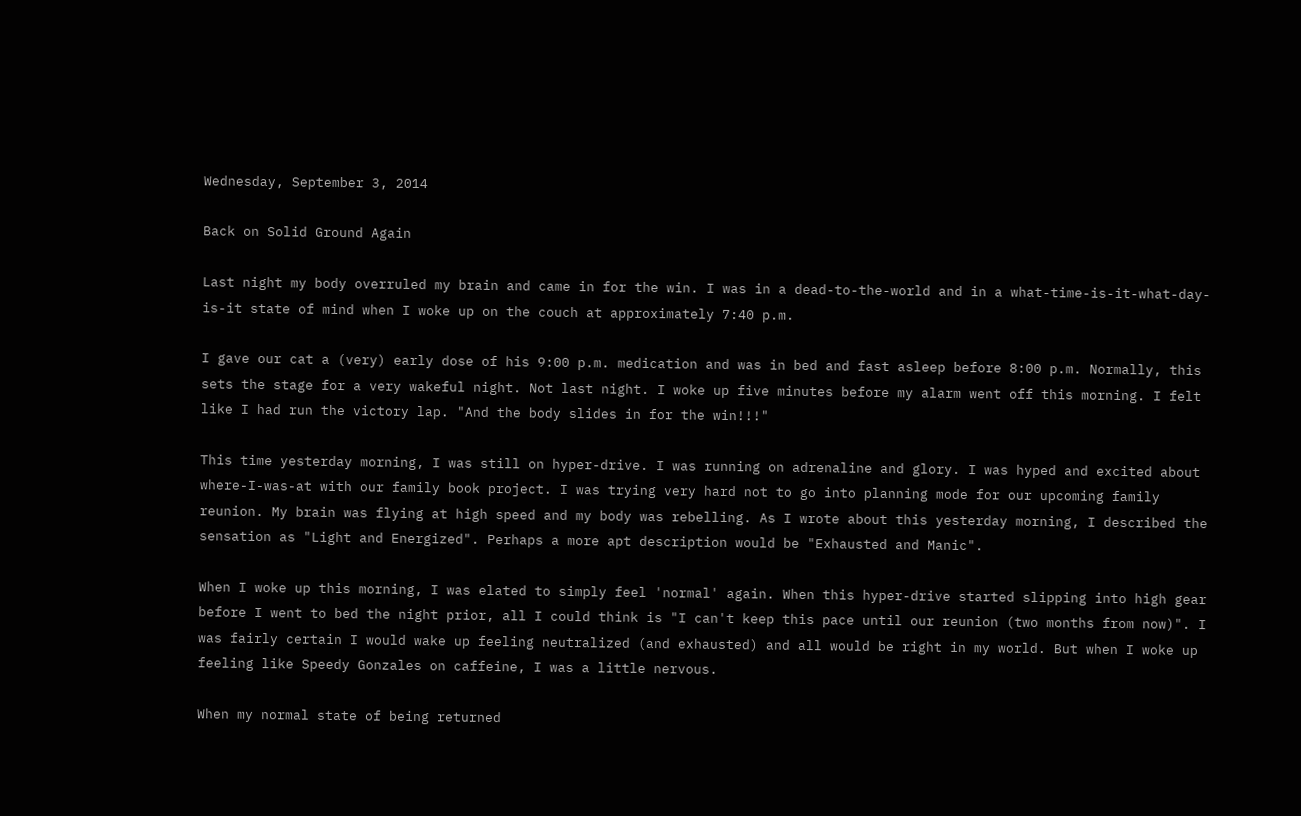Wednesday, September 3, 2014

Back on Solid Ground Again

Last night my body overruled my brain and came in for the win. I was in a dead-to-the-world and in a what-time-is-it-what-day-is-it state of mind when I woke up on the couch at approximately 7:40 p.m.

I gave our cat a (very) early dose of his 9:00 p.m. medication and was in bed and fast asleep before 8:00 p.m. Normally, this sets the stage for a very wakeful night. Not last night. I woke up five minutes before my alarm went off this morning. I felt like I had run the victory lap. "And the body slides in for the win!!!"

This time yesterday morning, I was still on hyper-drive. I was running on adrenaline and glory. I was hyped and excited about where-I-was-at with our family book project. I was trying very hard not to go into planning mode for our upcoming family reunion. My brain was flying at high speed and my body was rebelling. As I wrote about this yesterday morning, I described the sensation as "Light and Energized". Perhaps a more apt description would be "Exhausted and Manic".

When I woke up this morning, I was elated to simply feel 'normal' again. When this hyper-drive started slipping into high gear before I went to bed the night prior, all I could think is "I can't keep this pace until our reunion (two months from now)". I was fairly certain I would wake up feeling neutralized (and exhausted) and all would be right in my world. But when I woke up feeling like Speedy Gonzales on caffeine, I was a little nervous.

When my normal state of being returned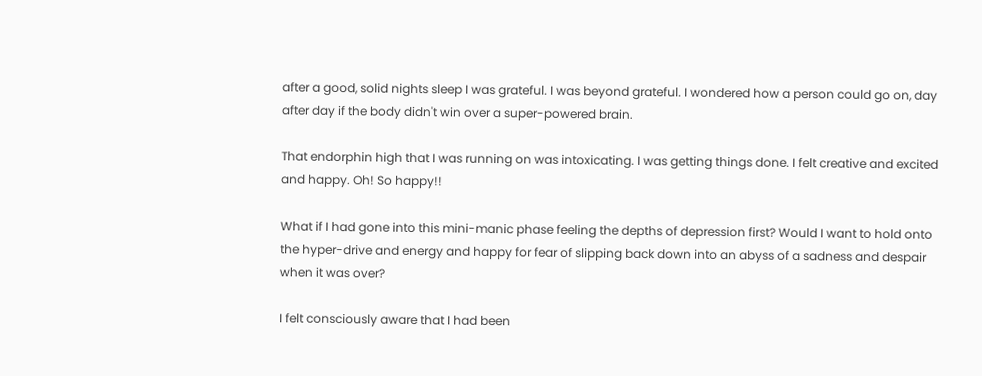after a good, solid nights sleep I was grateful. I was beyond grateful. I wondered how a person could go on, day after day if the body didn't win over a super-powered brain.

That endorphin high that I was running on was intoxicating. I was getting things done. I felt creative and excited and happy. Oh! So happy!!

What if I had gone into this mini-manic phase feeling the depths of depression first? Would I want to hold onto the hyper-drive and energy and happy for fear of slipping back down into an abyss of a sadness and despair when it was over?

I felt consciously aware that I had been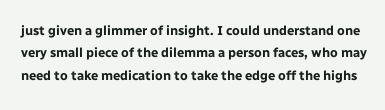just given a glimmer of insight. I could understand one very small piece of the dilemma a person faces, who may need to take medication to take the edge off the highs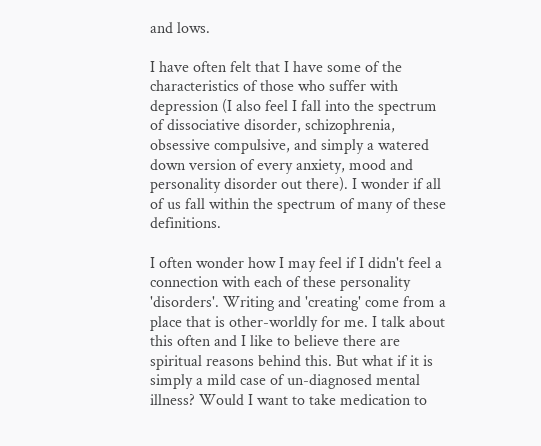and lows.

I have often felt that I have some of the characteristics of those who suffer with depression (I also feel I fall into the spectrum of dissociative disorder, schizophrenia, obsessive compulsive, and simply a watered down version of every anxiety, mood and personality disorder out there). I wonder if all of us fall within the spectrum of many of these definitions.

I often wonder how I may feel if I didn't feel a connection with each of these personality 'disorders'. Writing and 'creating' come from a place that is other-worldly for me. I talk about this often and I like to believe there are spiritual reasons behind this. But what if it is simply a mild case of un-diagnosed mental illness? Would I want to take medication to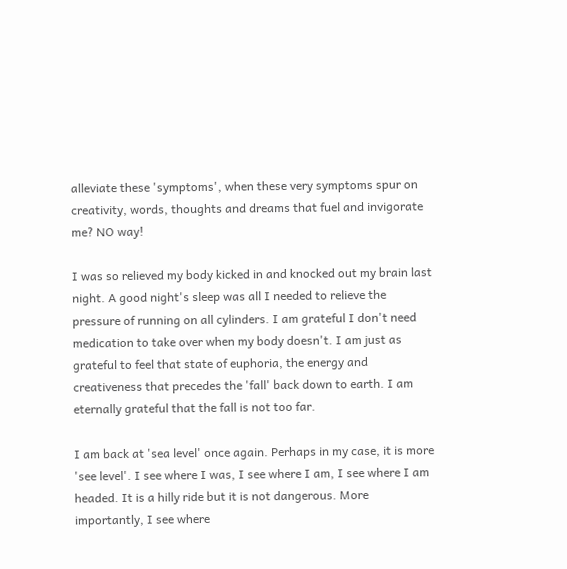alleviate these 'symptoms', when these very symptoms spur on creativity, words, thoughts and dreams that fuel and invigorate me? NO way!

I was so relieved my body kicked in and knocked out my brain last night. A good night's sleep was all I needed to relieve the pressure of running on all cylinders. I am grateful I don't need medication to take over when my body doesn't. I am just as grateful to feel that state of euphoria, the energy and creativeness that precedes the 'fall' back down to earth. I am eternally grateful that the fall is not too far.

I am back at 'sea level' once again. Perhaps in my case, it is more 'see level'. I see where I was, I see where I am, I see where I am headed. It is a hilly ride but it is not dangerous. More importantly, I see where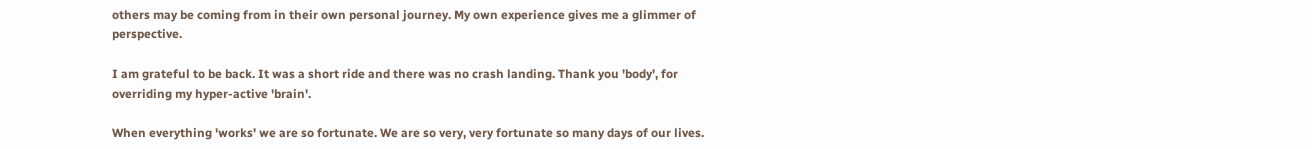others may be coming from in their own personal journey. My own experience gives me a glimmer of perspective.

I am grateful to be back. It was a short ride and there was no crash landing. Thank you 'body', for overriding my hyper-active 'brain'.

When everything 'works' we are so fortunate. We are so very, very fortunate so many days of our lives.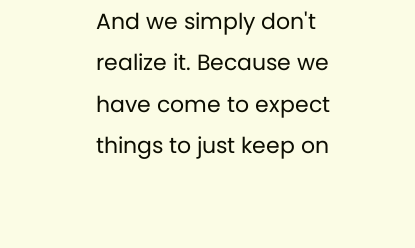And we simply don't realize it. Because we have come to expect things to just keep on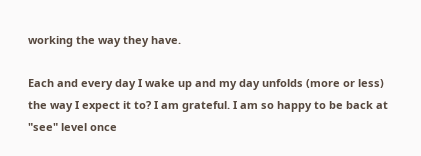working the way they have.

Each and every day I wake up and my day unfolds (more or less) the way I expect it to? I am grateful. I am so happy to be back at "see" level once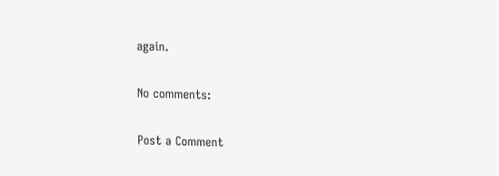again.

No comments:

Post a Comment